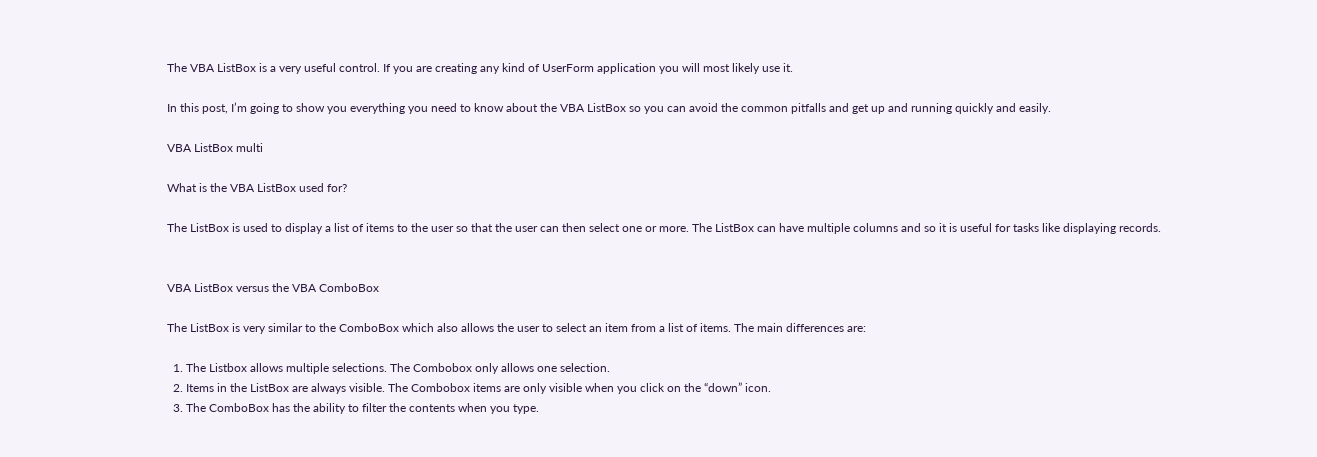The VBA ListBox is a very useful control. If you are creating any kind of UserForm application you will most likely use it.

In this post, I’m going to show you everything you need to know about the VBA ListBox so you can avoid the common pitfalls and get up and running quickly and easily.

VBA ListBox multi

What is the VBA ListBox used for?

The ListBox is used to display a list of items to the user so that the user can then select one or more. The ListBox can have multiple columns and so it is useful for tasks like displaying records.


VBA ListBox versus the VBA ComboBox

The ListBox is very similar to the ComboBox which also allows the user to select an item from a list of items. The main differences are:

  1. The Listbox allows multiple selections. The Combobox only allows one selection.
  2. Items in the ListBox are always visible. The Combobox items are only visible when you click on the “down” icon.
  3. The ComboBox has the ability to filter the contents when you type.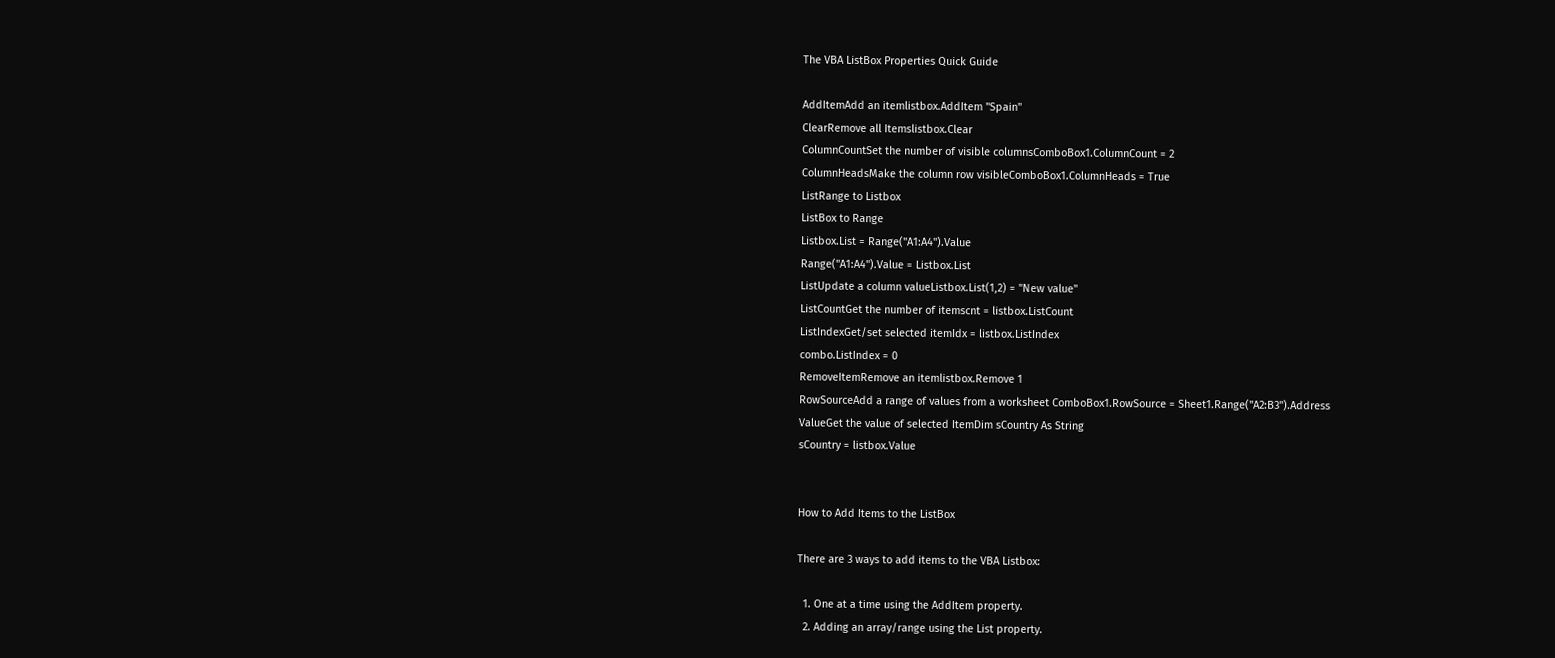The VBA ListBox Properties Quick Guide

AddItemAdd an itemlistbox.AddItem "Spain"
ClearRemove all Itemslistbox.Clear
ColumnCountSet the number of visible columnsComboBox1.ColumnCount = 2
ColumnHeadsMake the column row visibleComboBox1.ColumnHeads = True
ListRange to Listbox
ListBox to Range
Listbox.List = Range("A1:A4").Value
Range("A1:A4").Value = Listbox.List
ListUpdate a column valueListbox.List(1,2) = "New value"
ListCountGet the number of itemscnt = listbox.ListCount
ListIndexGet/set selected itemIdx = listbox.ListIndex
combo.ListIndex = 0
RemoveItemRemove an itemlistbox.Remove 1
RowSourceAdd a range of values from a worksheet ComboBox1.RowSource = Sheet1.Range("A2:B3").Address
ValueGet the value of selected ItemDim sCountry As String
sCountry = listbox.Value


How to Add Items to the ListBox

There are 3 ways to add items to the VBA Listbox:

  1. One at a time using the AddItem property.
  2. Adding an array/range using the List property.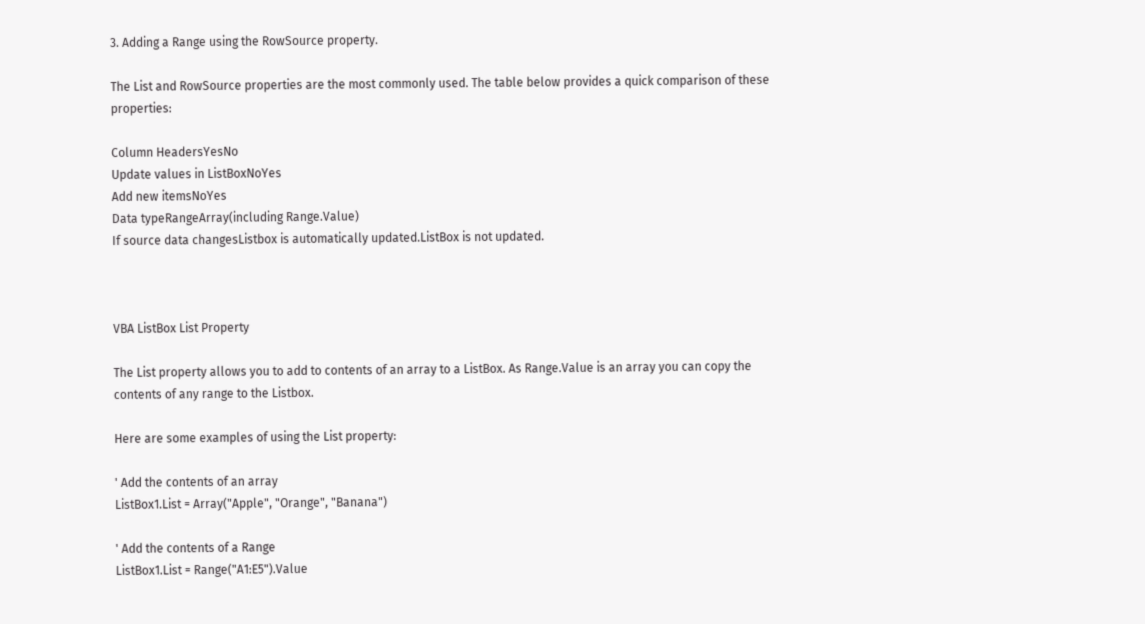3. Adding a Range using the RowSource property.

The List and RowSource properties are the most commonly used. The table below provides a quick comparison of these properties:

Column HeadersYesNo
Update values in ListBoxNoYes
Add new itemsNoYes
Data typeRangeArray(including Range.Value)
If source data changesListbox is automatically updated.ListBox is not updated.



VBA ListBox List Property

The List property allows you to add to contents of an array to a ListBox. As Range.Value is an array you can copy the contents of any range to the Listbox.

Here are some examples of using the List property:

' Add the contents of an array
ListBox1.List = Array("Apple", "Orange", "Banana")

' Add the contents of a Range
ListBox1.List = Range("A1:E5").Value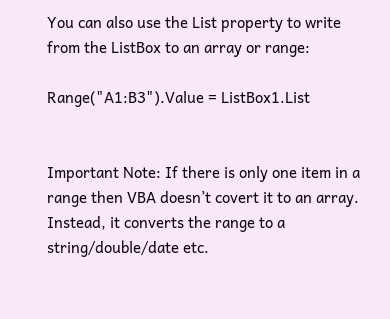You can also use the List property to write from the ListBox to an array or range:

Range("A1:B3").Value = ListBox1.List


Important Note: If there is only one item in a range then VBA doesn’t covert it to an array. Instead, it converts the range to a string/double/date etc.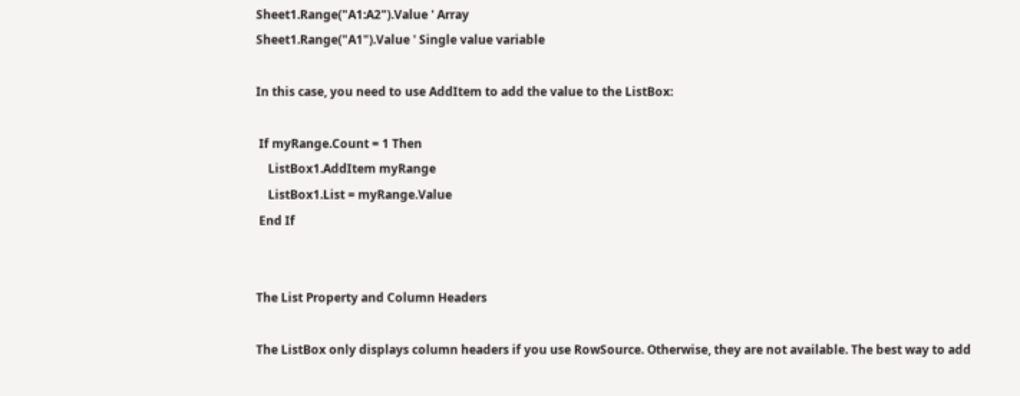Sheet1.Range("A1:A2").Value ' Array
Sheet1.Range("A1").Value ' Single value variable

In this case, you need to use AddItem to add the value to the ListBox:

 If myRange.Count = 1 Then
    ListBox1.AddItem myRange
    ListBox1.List = myRange.Value
 End If


The List Property and Column Headers

The ListBox only displays column headers if you use RowSource. Otherwise, they are not available. The best way to add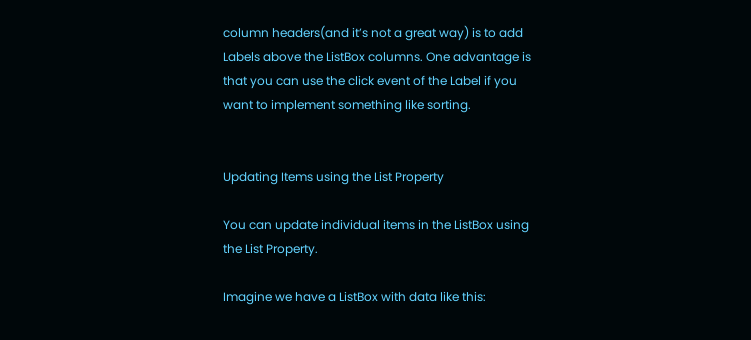column headers(and it’s not a great way) is to add Labels above the ListBox columns. One advantage is that you can use the click event of the Label if you want to implement something like sorting.


Updating Items using the List Property

You can update individual items in the ListBox using the List Property.

Imagine we have a ListBox with data like this: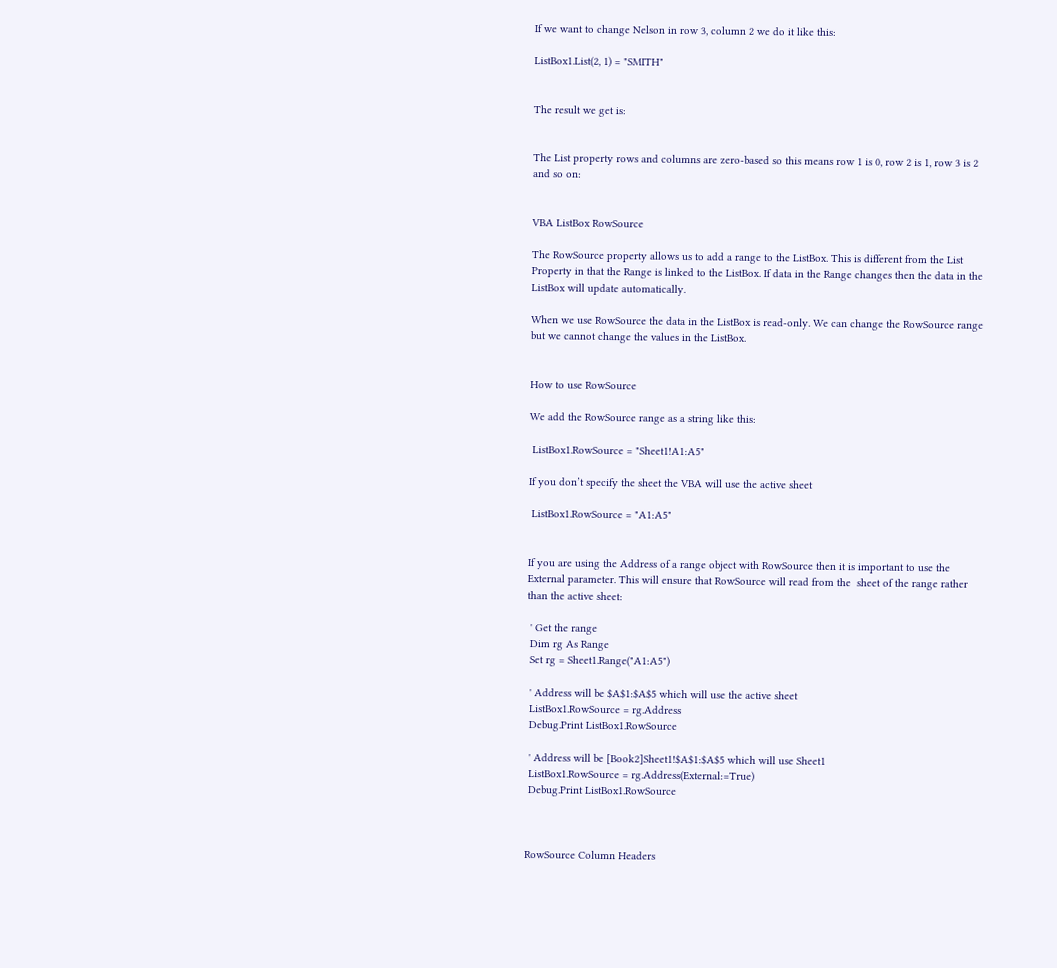If we want to change Nelson in row 3, column 2 we do it like this:

ListBox1.List(2, 1) = "SMITH"


The result we get is:


The List property rows and columns are zero-based so this means row 1 is 0, row 2 is 1, row 3 is 2 and so on:


VBA ListBox RowSource

The RowSource property allows us to add a range to the ListBox. This is different from the List Property in that the Range is linked to the ListBox. If data in the Range changes then the data in the ListBox will update automatically.

When we use RowSource the data in the ListBox is read-only. We can change the RowSource range but we cannot change the values in the ListBox.


How to use RowSource

We add the RowSource range as a string like this:

 ListBox1.RowSource = "Sheet1!A1:A5"

If you don’t specify the sheet the VBA will use the active sheet

 ListBox1.RowSource = "A1:A5"


If you are using the Address of a range object with RowSource then it is important to use the External parameter. This will ensure that RowSource will read from the  sheet of the range rather than the active sheet:

 ' Get the range
 Dim rg As Range
 Set rg = Sheet1.Range("A1:A5")

 ' Address will be $A$1:$A$5 which will use the active sheet
 ListBox1.RowSource = rg.Address
 Debug.Print ListBox1.RowSource

 ' Address will be [Book2]Sheet1!$A$1:$A$5 which will use Sheet1
 ListBox1.RowSource = rg.Address(External:=True)
 Debug.Print ListBox1.RowSource



RowSource Column Headers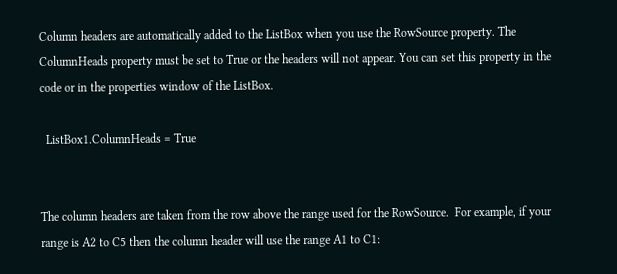Column headers are automatically added to the ListBox when you use the RowSource property. The ColumnHeads property must be set to True or the headers will not appear. You can set this property in the code or in the properties window of the ListBox.

  ListBox1.ColumnHeads = True


The column headers are taken from the row above the range used for the RowSource.  For example, if your range is A2 to C5 then the column header will use the range A1 to C1: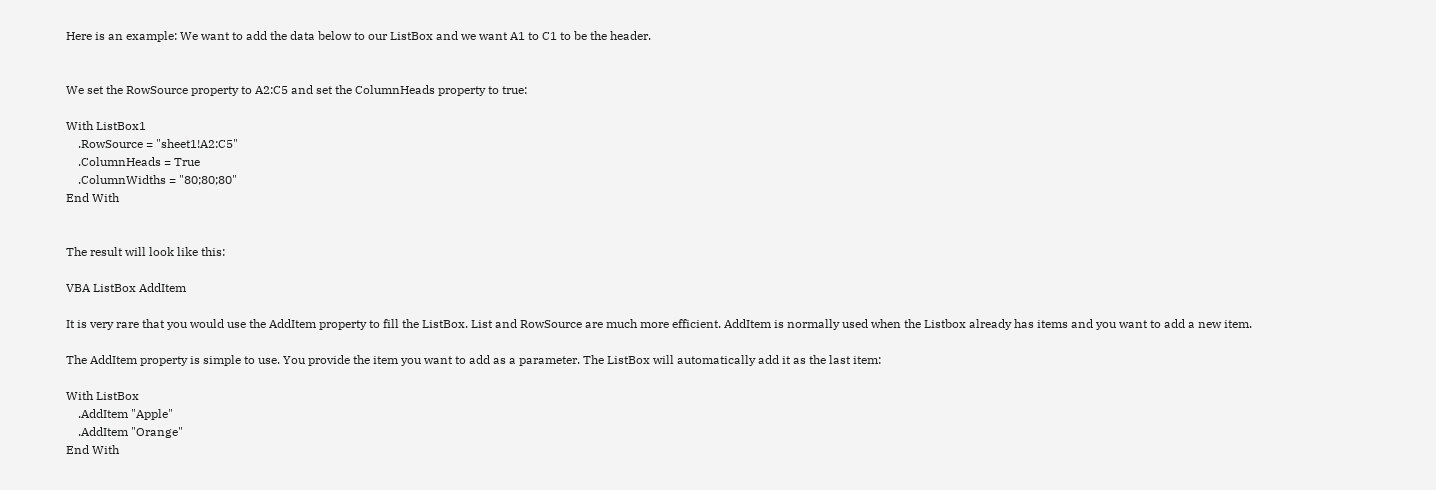Here is an example: We want to add the data below to our ListBox and we want A1 to C1 to be the header.


We set the RowSource property to A2:C5 and set the ColumnHeads property to true:

With ListBox1
    .RowSource = "sheet1!A2:C5"
    .ColumnHeads = True
    .ColumnWidths = "80;80;80"
End With


The result will look like this:

VBA ListBox AddItem

It is very rare that you would use the AddItem property to fill the ListBox. List and RowSource are much more efficient. AddItem is normally used when the Listbox already has items and you want to add a new item.

The AddItem property is simple to use. You provide the item you want to add as a parameter. The ListBox will automatically add it as the last item:

With ListBox
    .AddItem "Apple"
    .AddItem "Orange"
End With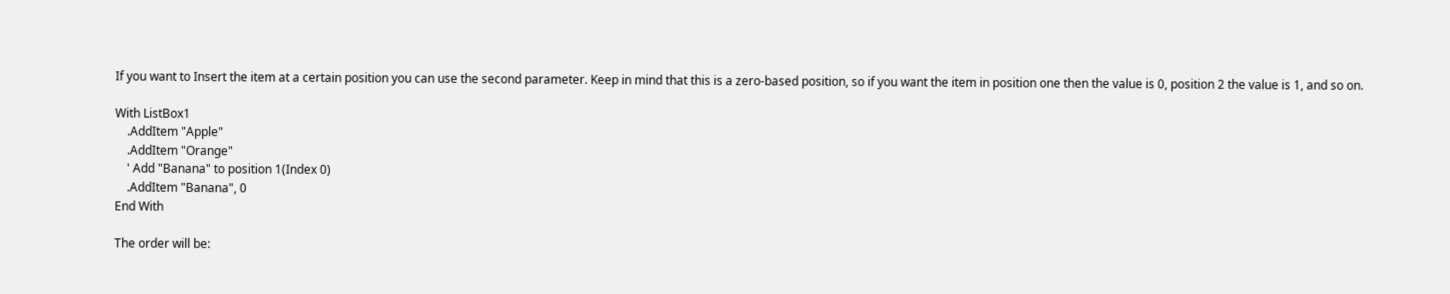If you want to Insert the item at a certain position you can use the second parameter. Keep in mind that this is a zero-based position, so if you want the item in position one then the value is 0, position 2 the value is 1, and so on.

With ListBox1
    .AddItem "Apple"
    .AddItem "Orange"
    ' Add "Banana" to position 1(Index 0)
    .AddItem "Banana", 0
End With

The order will be: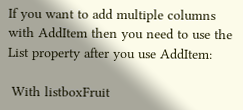If you want to add multiple columns with AddItem then you need to use the List property after you use AddItem:

 With listboxFruit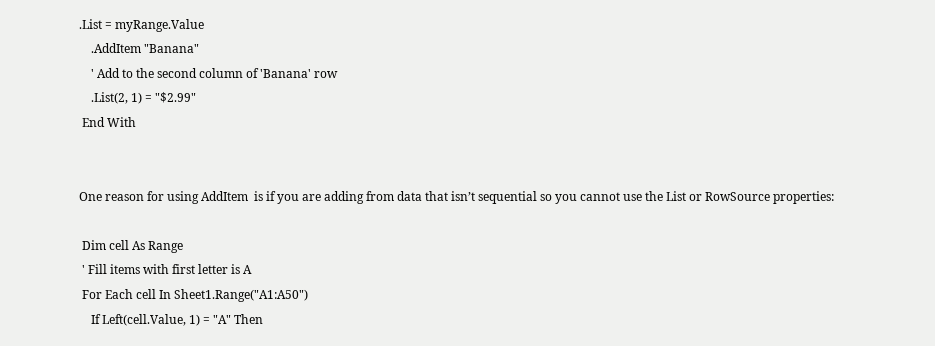.List = myRange.Value
    .AddItem "Banana"
    ' Add to the second column of 'Banana' row
    .List(2, 1) = "$2.99"
 End With


One reason for using AddItem  is if you are adding from data that isn’t sequential so you cannot use the List or RowSource properties:

 Dim cell As Range
 ' Fill items with first letter is A
 For Each cell In Sheet1.Range("A1:A50")
    If Left(cell.Value, 1) = "A" Then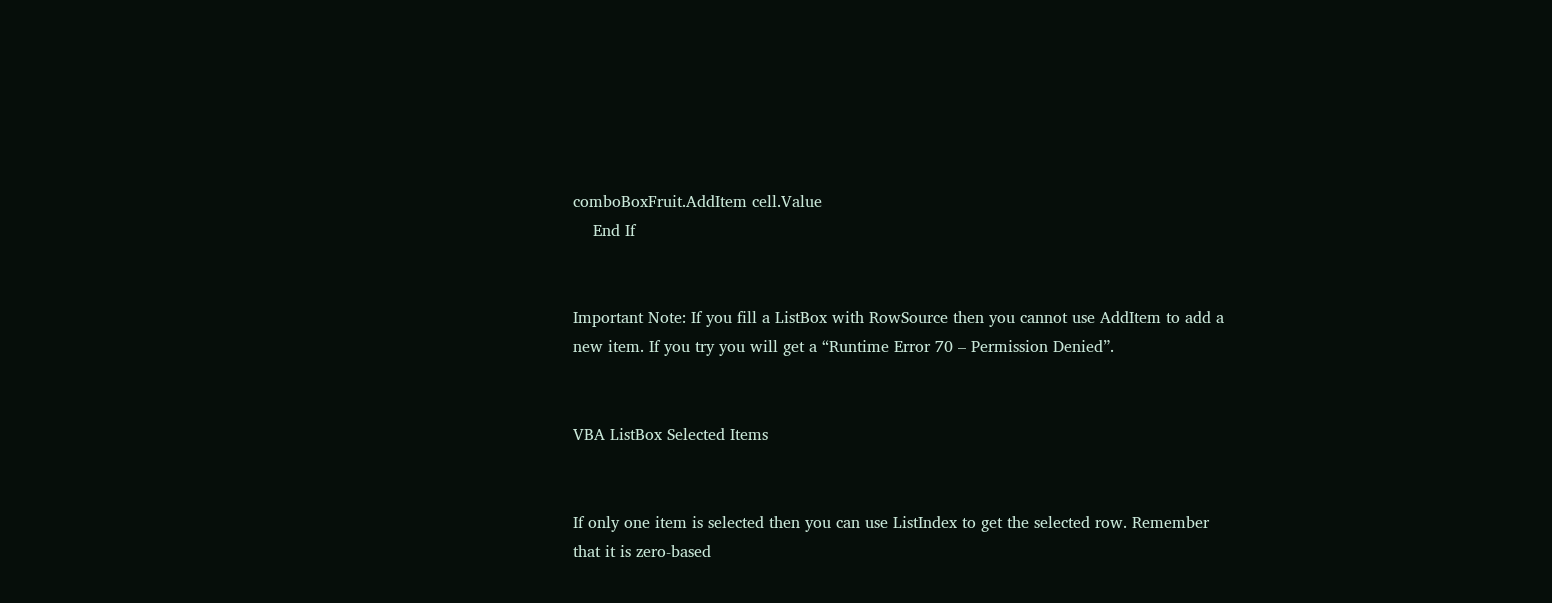comboBoxFruit.AddItem cell.Value
    End If


Important Note: If you fill a ListBox with RowSource then you cannot use AddItem to add a new item. If you try you will get a “Runtime Error 70 – Permission Denied”.


VBA ListBox Selected Items


If only one item is selected then you can use ListIndex to get the selected row. Remember that it is zero-based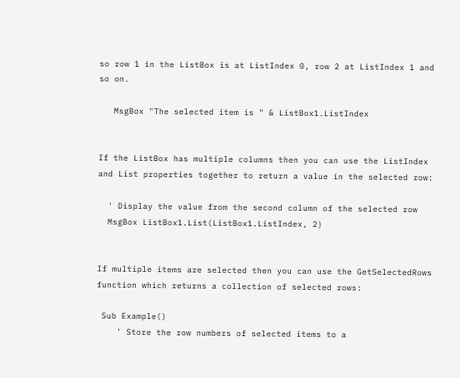so row 1 in the ListBox is at ListIndex 0, row 2 at ListIndex 1 and so on.

   MsgBox "The selected item is " & ListBox1.ListIndex


If the ListBox has multiple columns then you can use the ListIndex and List properties together to return a value in the selected row:

  ' Display the value from the second column of the selected row
  MsgBox ListBox1.List(ListBox1.ListIndex, 2)


If multiple items are selected then you can use the GetSelectedRows function which returns a collection of selected rows:

 Sub Example()
    ' Store the row numbers of selected items to a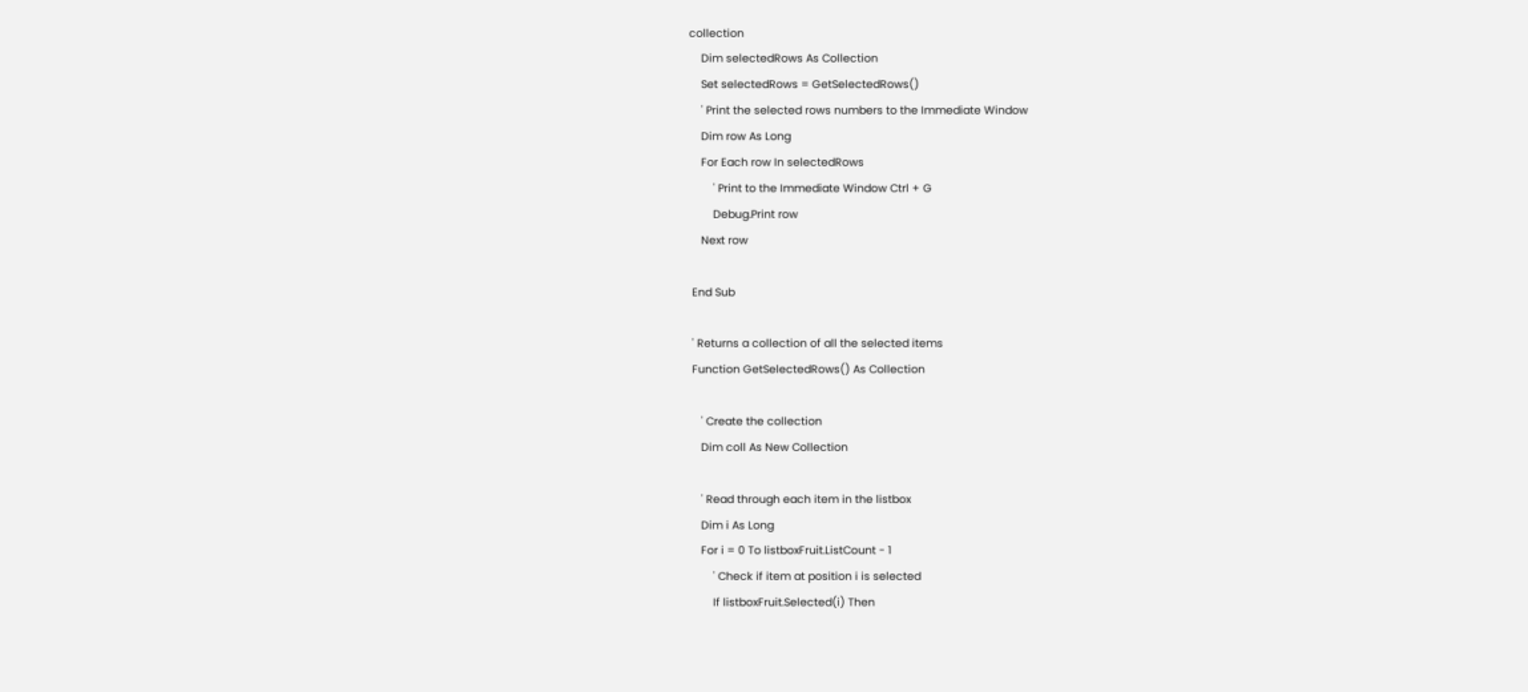collection
    Dim selectedRows As Collection
    Set selectedRows = GetSelectedRows()
    ' Print the selected rows numbers to the Immediate Window
    Dim row As Long
    For Each row In selectedRows
        ' Print to the Immediate Window Ctrl + G
        Debug.Print row
    Next row

 End Sub

 ' Returns a collection of all the selected items
 Function GetSelectedRows() As Collection

    ' Create the collection
    Dim coll As New Collection

    ' Read through each item in the listbox
    Dim i As Long
    For i = 0 To listboxFruit.ListCount - 1
        ' Check if item at position i is selected
        If listboxFruit.Selected(i) Then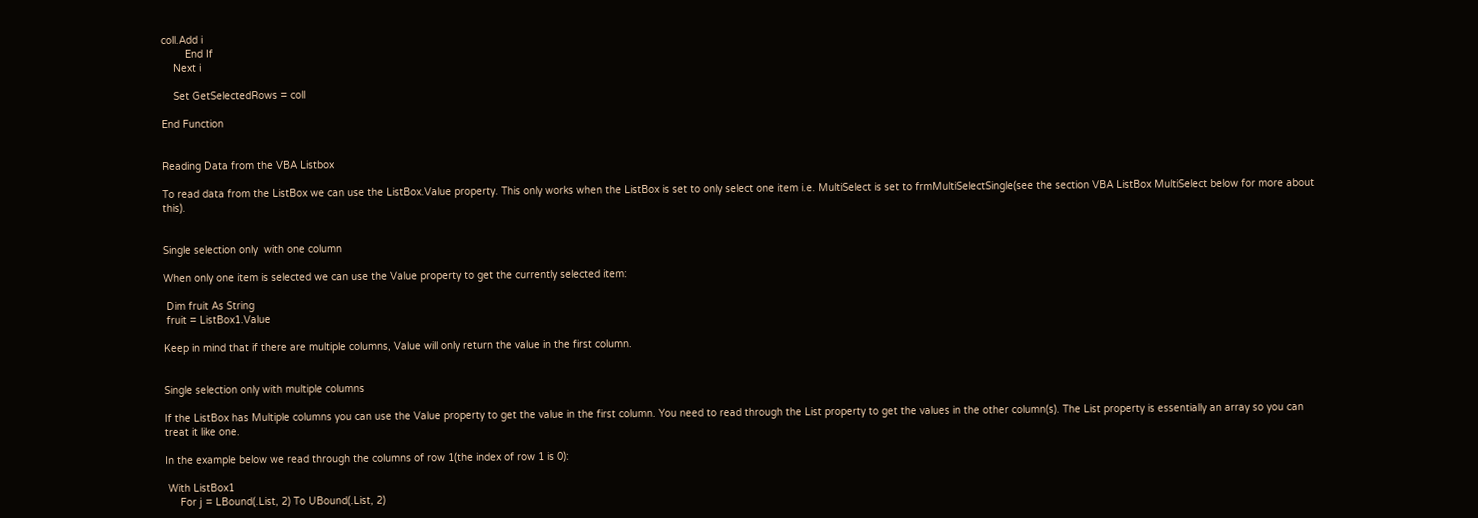coll.Add i
        End If
    Next i

    Set GetSelectedRows = coll

End Function


Reading Data from the VBA Listbox

To read data from the ListBox we can use the ListBox.Value property. This only works when the ListBox is set to only select one item i.e. MultiSelect is set to frmMultiSelectSingle(see the section VBA ListBox MultiSelect below for more about this).


Single selection only  with one column

When only one item is selected we can use the Value property to get the currently selected item:

 Dim fruit As String
 fruit = ListBox1.Value

Keep in mind that if there are multiple columns, Value will only return the value in the first column.


Single selection only with multiple columns

If the ListBox has Multiple columns you can use the Value property to get the value in the first column. You need to read through the List property to get the values in the other column(s). The List property is essentially an array so you can treat it like one.

In the example below we read through the columns of row 1(the index of row 1 is 0):

 With ListBox1
     For j = LBound(.List, 2) To UBound(.List, 2)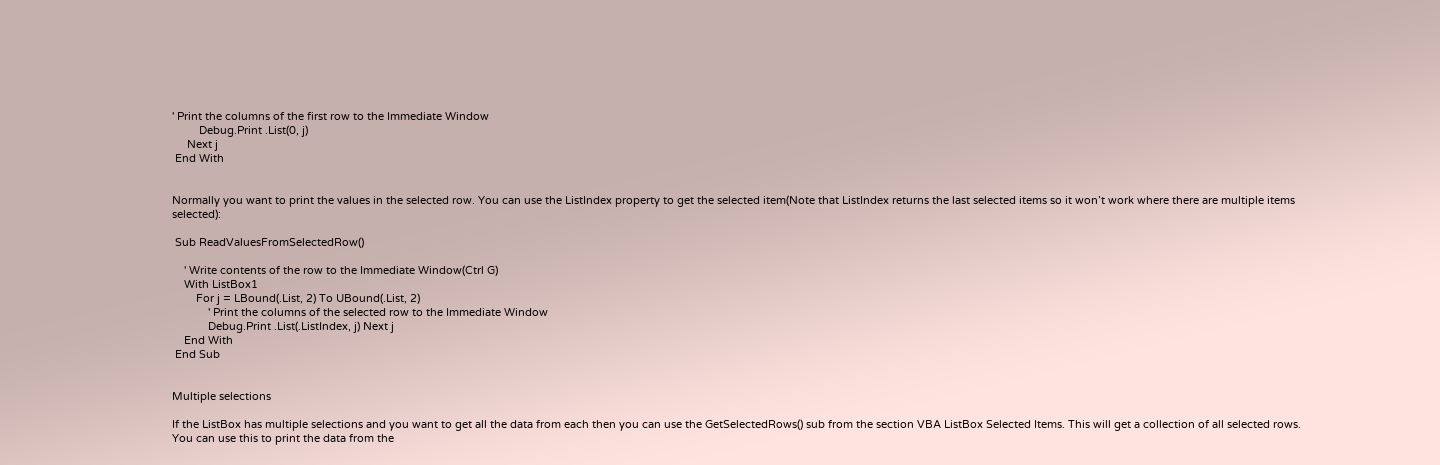' Print the columns of the first row to the Immediate Window
         Debug.Print .List(0, j)
     Next j
 End With


Normally you want to print the values in the selected row. You can use the ListIndex property to get the selected item(Note that ListIndex returns the last selected items so it won’t work where there are multiple items selected):

 Sub ReadValuesFromSelectedRow()

    ' Write contents of the row to the Immediate Window(Ctrl G)
    With ListBox1
        For j = LBound(.List, 2) To UBound(.List, 2)
            ' Print the columns of the selected row to the Immediate Window
            Debug.Print .List(.ListIndex, j) Next j
    End With
 End Sub


Multiple selections

If the ListBox has multiple selections and you want to get all the data from each then you can use the GetSelectedRows() sub from the section VBA ListBox Selected Items. This will get a collection of all selected rows. You can use this to print the data from the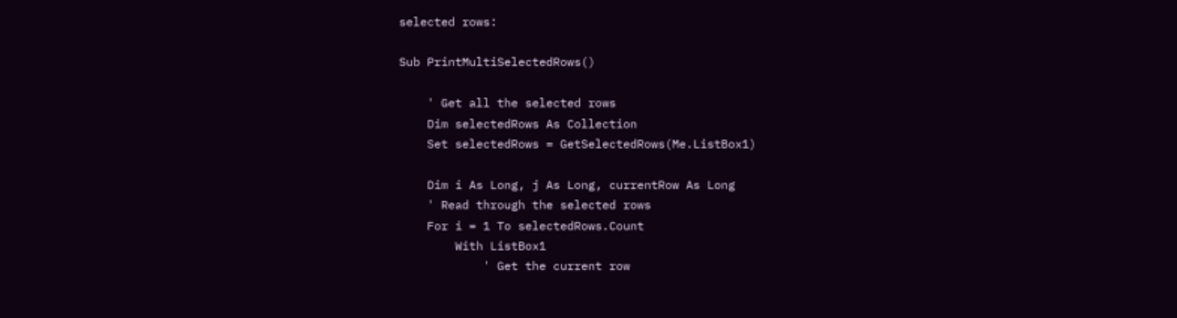selected rows:

Sub PrintMultiSelectedRows()

    ' Get all the selected rows
    Dim selectedRows As Collection
    Set selectedRows = GetSelectedRows(Me.ListBox1)

    Dim i As Long, j As Long, currentRow As Long
    ' Read through the selected rows
    For i = 1 To selectedRows.Count
        With ListBox1
            ' Get the current row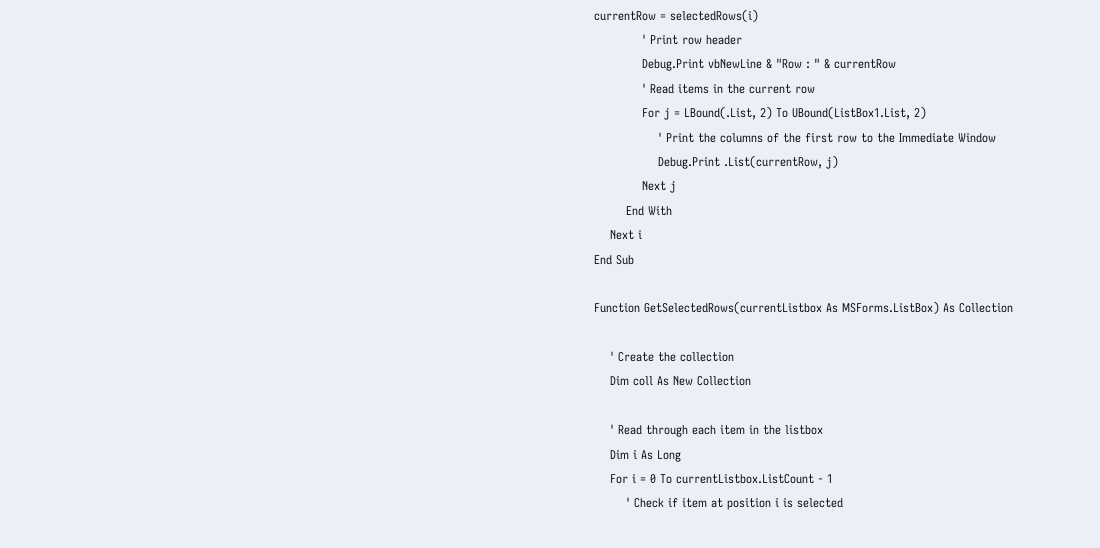currentRow = selectedRows(i)
            ' Print row header
            Debug.Print vbNewLine & "Row : " & currentRow
            ' Read items in the current row
            For j = LBound(.List, 2) To UBound(ListBox1.List, 2)
                ' Print the columns of the first row to the Immediate Window
                Debug.Print .List(currentRow, j)
            Next j
        End With
    Next i
End Sub

Function GetSelectedRows(currentListbox As MSForms.ListBox) As Collection

    ' Create the collection
    Dim coll As New Collection

    ' Read through each item in the listbox
    Dim i As Long
    For i = 0 To currentListbox.ListCount - 1
        ' Check if item at position i is selected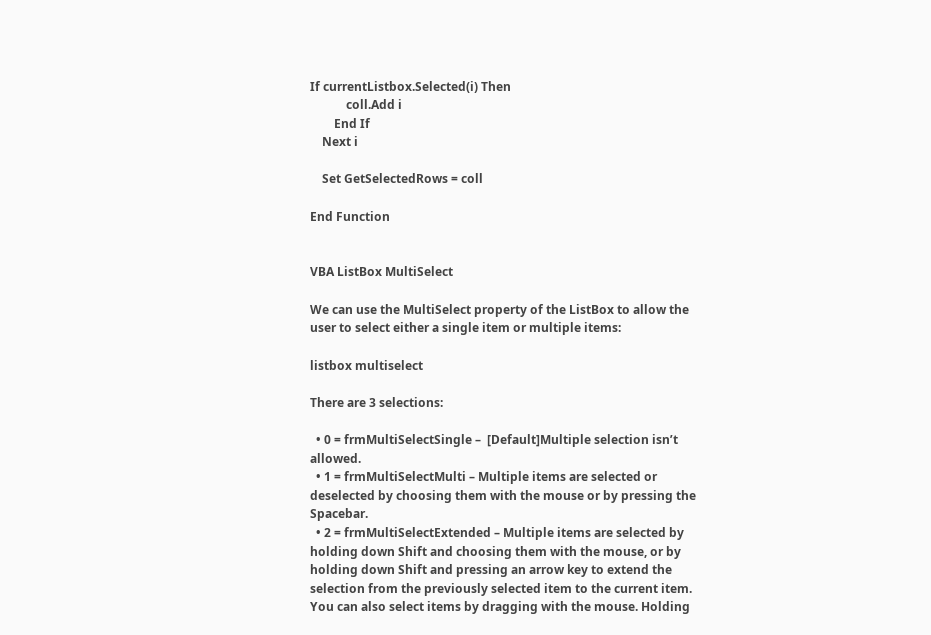If currentListbox.Selected(i) Then
            coll.Add i
        End If
    Next i

    Set GetSelectedRows = coll

End Function


VBA ListBox MultiSelect

We can use the MultiSelect property of the ListBox to allow the user to select either a single item or multiple items:

listbox multiselect

There are 3 selections:

  • 0 = frmMultiSelectSingle –  [Default]Multiple selection isn’t allowed.
  • 1 = frmMultiSelectMulti – Multiple items are selected or deselected by choosing them with the mouse or by pressing the Spacebar.
  • 2 = frmMultiSelectExtended – Multiple items are selected by holding down Shift and choosing them with the mouse, or by holding down Shift and pressing an arrow key to extend the selection from the previously selected item to the current item. You can also select items by dragging with the mouse. Holding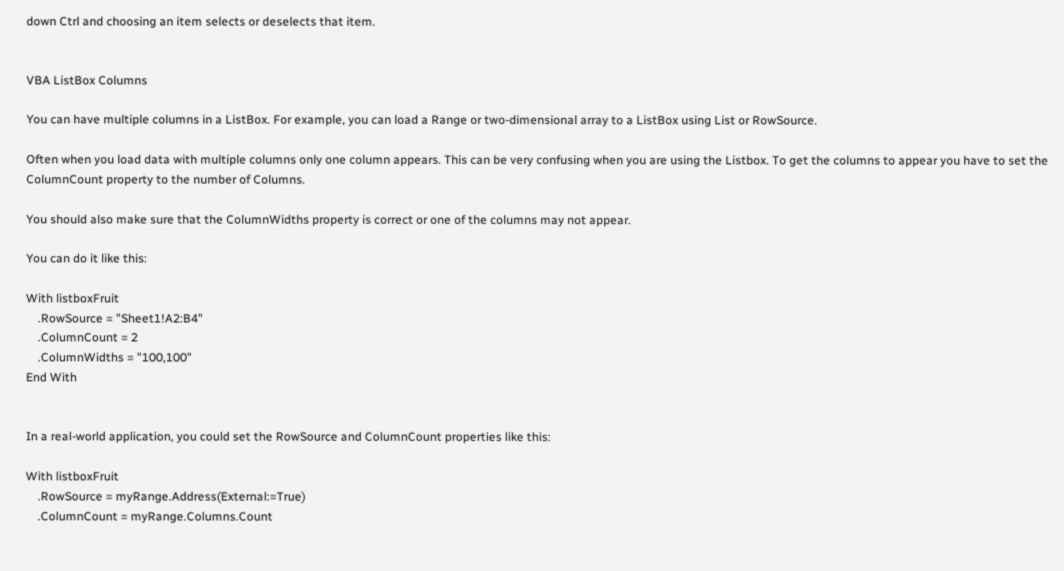down Ctrl and choosing an item selects or deselects that item.


VBA ListBox Columns

You can have multiple columns in a ListBox. For example, you can load a Range or two-dimensional array to a ListBox using List or RowSource.

Often when you load data with multiple columns only one column appears. This can be very confusing when you are using the Listbox. To get the columns to appear you have to set the ColumnCount property to the number of Columns.

You should also make sure that the ColumnWidths property is correct or one of the columns may not appear.

You can do it like this:

With listboxFruit
    .RowSource = "Sheet1!A2:B4"
    .ColumnCount = 2
    .ColumnWidths = "100,100"
End With


In a real-world application, you could set the RowSource and ColumnCount properties like this:

With listboxFruit
    .RowSource = myRange.Address(External:=True)
    .ColumnCount = myRange.Columns.Count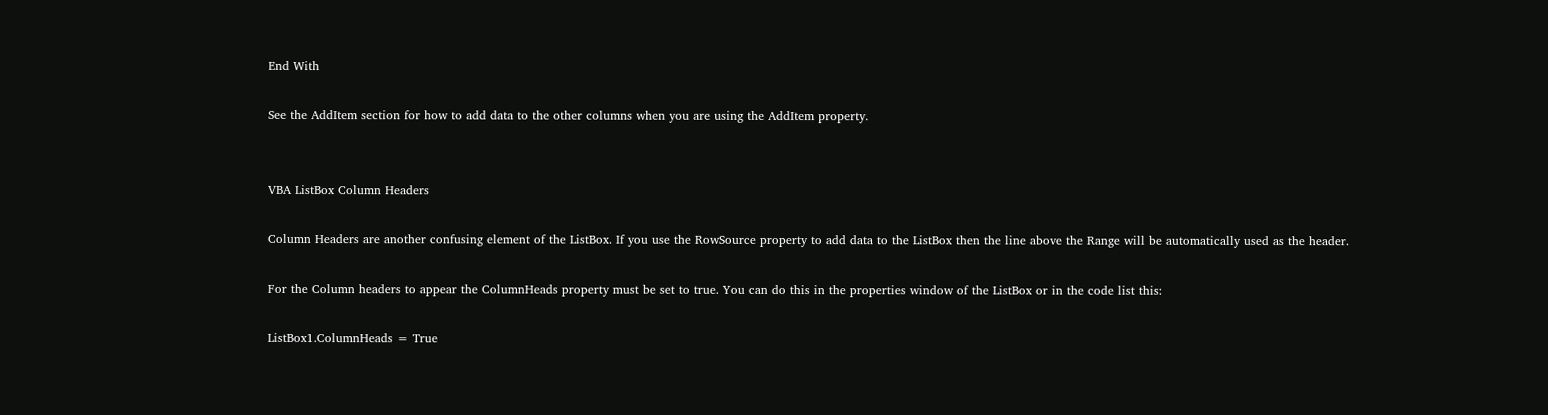End With

See the AddItem section for how to add data to the other columns when you are using the AddItem property.


VBA ListBox Column Headers

Column Headers are another confusing element of the ListBox. If you use the RowSource property to add data to the ListBox then the line above the Range will be automatically used as the header.

For the Column headers to appear the ColumnHeads property must be set to true. You can do this in the properties window of the ListBox or in the code list this:

ListBox1.ColumnHeads = True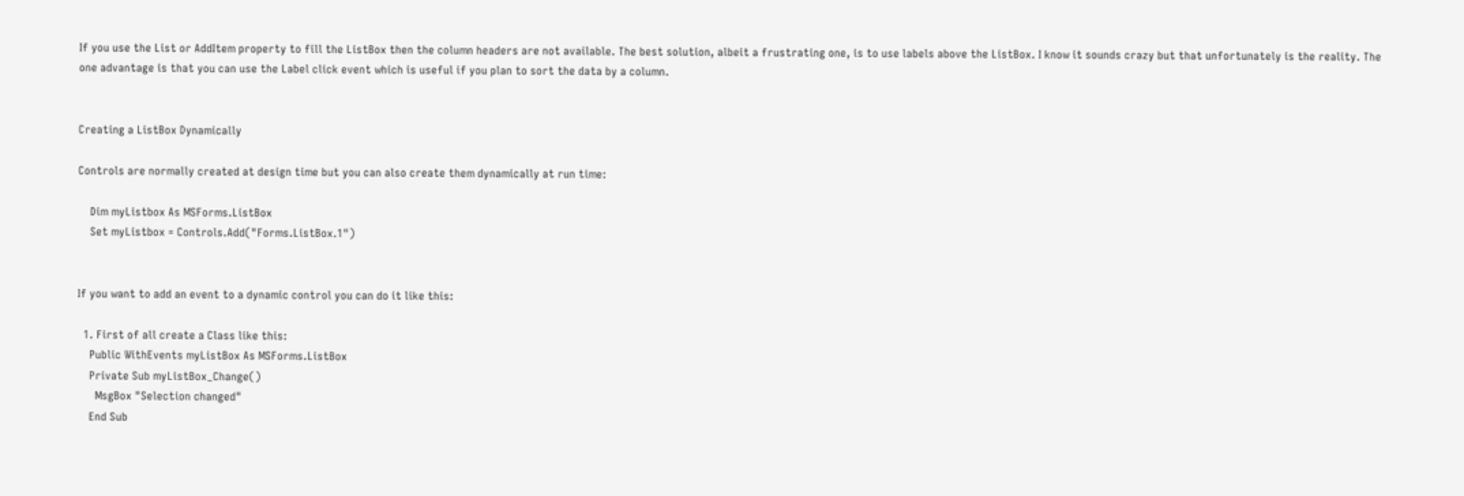If you use the List or AddItem property to fill the ListBox then the column headers are not available. The best solution, albeit a frustrating one, is to use labels above the ListBox. I know it sounds crazy but that unfortunately is the reality. The one advantage is that you can use the Label click event which is useful if you plan to sort the data by a column.


Creating a ListBox Dynamically

Controls are normally created at design time but you can also create them dynamically at run time:

    Dim myListbox As MSForms.ListBox
    Set myListbox = Controls.Add("Forms.ListBox.1")


If you want to add an event to a dynamic control you can do it like this:

  1. First of all create a Class like this:
    Public WithEvents myListBox As MSForms.ListBox
    Private Sub myListBox_Change()
      MsgBox "Selection changed"
    End Sub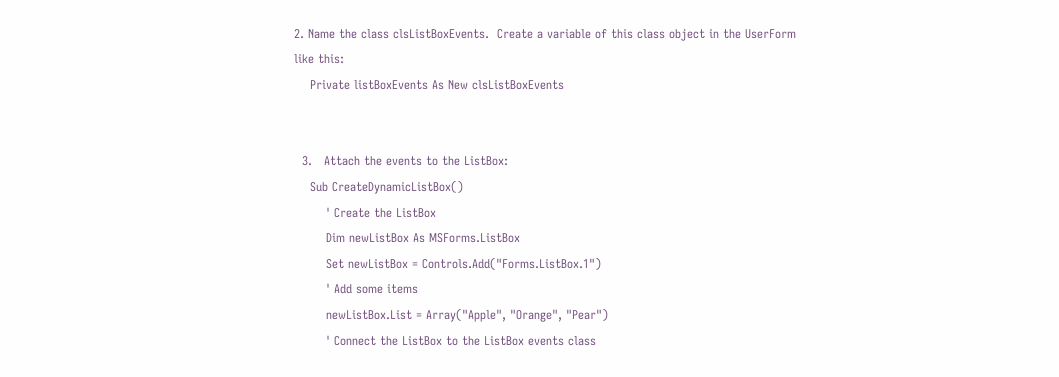2. Name the class clsListBoxEvents.  Create a variable of this class object in the UserForm like this:
    Private listBoxEvents As New clsListBoxEvents


  3.   Attach the events to the ListBox:
    Sub CreateDynamicListBox()
        ' Create the ListBox
        Dim newListBox As MSForms.ListBox
        Set newListBox = Controls.Add("Forms.ListBox.1")
        ' Add some items
        newListBox.List = Array("Apple", "Orange", "Pear")
        ' Connect the ListBox to the ListBox events class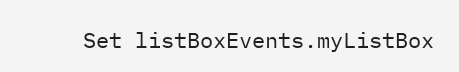Set listBoxEvents.myListBox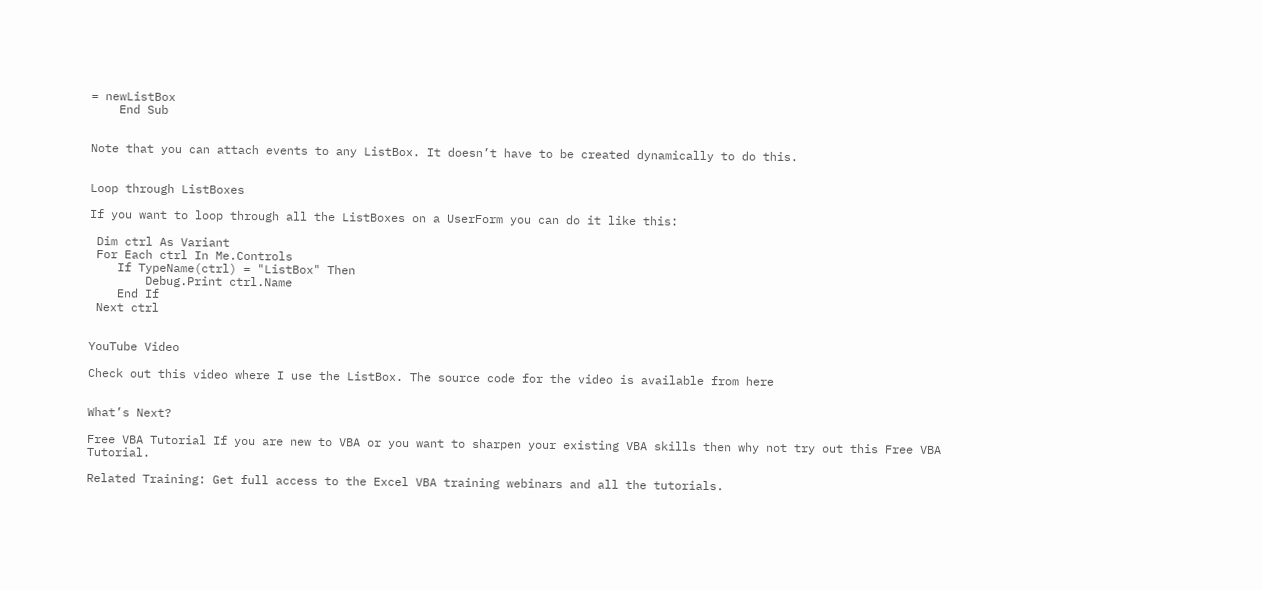= newListBox
    End Sub


Note that you can attach events to any ListBox. It doesn’t have to be created dynamically to do this.


Loop through ListBoxes

If you want to loop through all the ListBoxes on a UserForm you can do it like this:

 Dim ctrl As Variant
 For Each ctrl In Me.Controls
    If TypeName(ctrl) = "ListBox" Then
        Debug.Print ctrl.Name
    End If
 Next ctrl


YouTube Video

Check out this video where I use the ListBox. The source code for the video is available from here


What’s Next?

Free VBA Tutorial If you are new to VBA or you want to sharpen your existing VBA skills then why not try out this Free VBA Tutorial.

Related Training: Get full access to the Excel VBA training webinars and all the tutorials.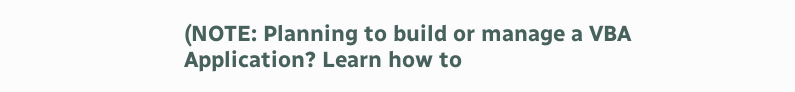(NOTE: Planning to build or manage a VBA Application? Learn how to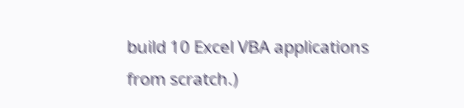build 10 Excel VBA applications from scratch.)